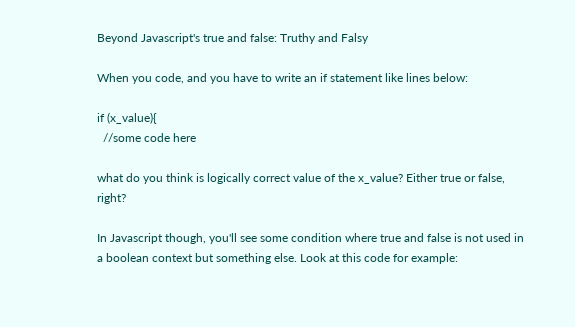Beyond Javascript's true and false: Truthy and Falsy

When you code, and you have to write an if statement like lines below:

if (x_value){
  //some code here

what do you think is logically correct value of the x_value? Either true or false, right?

In Javascript though, you'll see some condition where true and false is not used in a boolean context but something else. Look at this code for example: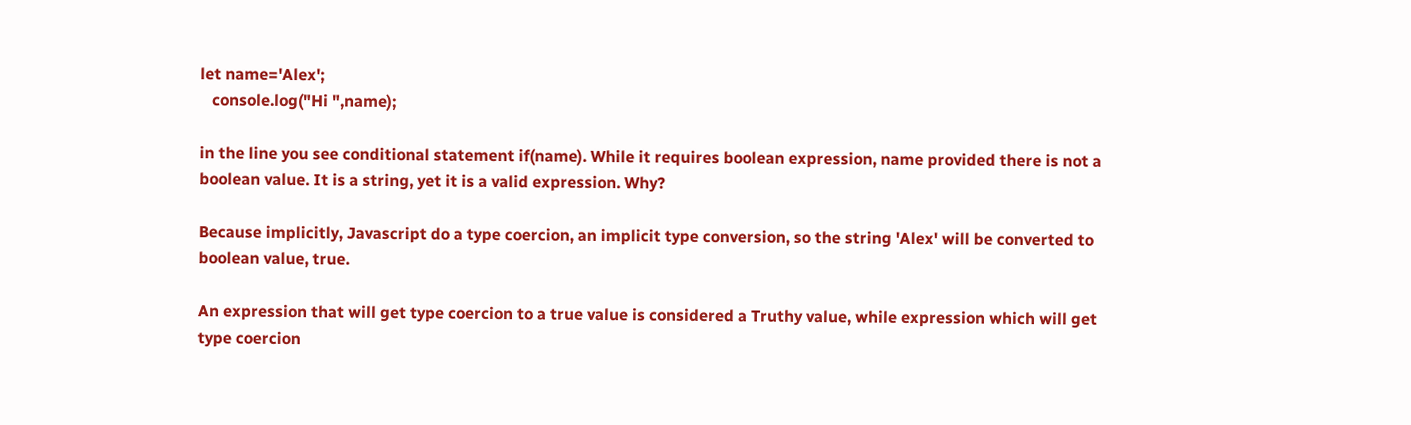let name='Alex';
   console.log("Hi ",name);

in the line you see conditional statement if(name). While it requires boolean expression, name provided there is not a boolean value. It is a string, yet it is a valid expression. Why?

Because implicitly, Javascript do a type coercion, an implicit type conversion, so the string 'Alex' will be converted to boolean value, true.

An expression that will get type coercion to a true value is considered a Truthy value, while expression which will get type coercion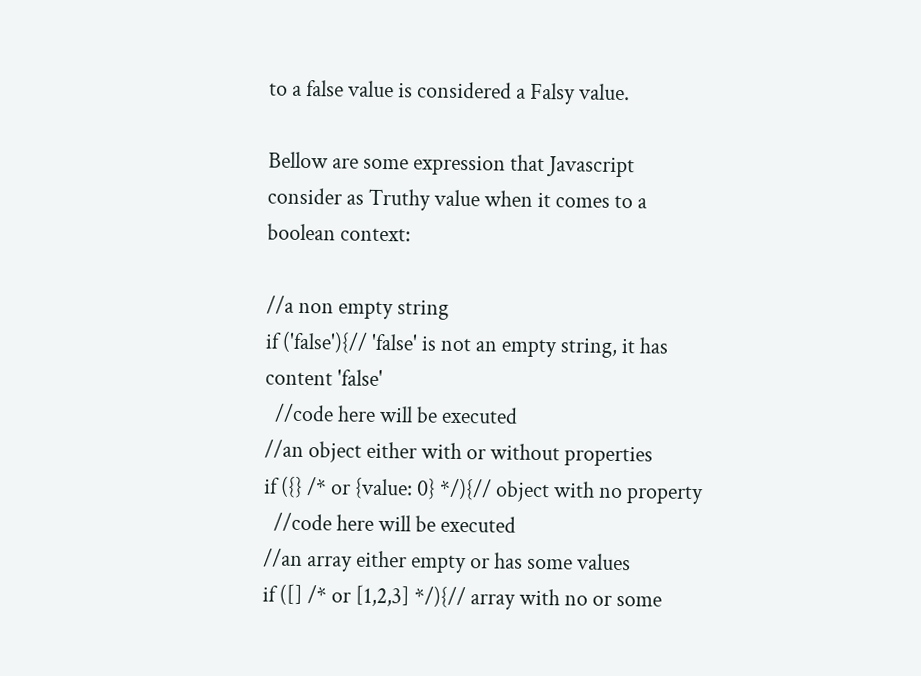to a false value is considered a Falsy value.

Bellow are some expression that Javascript consider as Truthy value when it comes to a boolean context:

//a non empty string
if ('false'){// 'false' is not an empty string, it has content 'false'
  //code here will be executed
//an object either with or without properties
if ({} /* or {value: 0} */){// object with no property
  //code here will be executed
//an array either empty or has some values
if ([] /* or [1,2,3] */){// array with no or some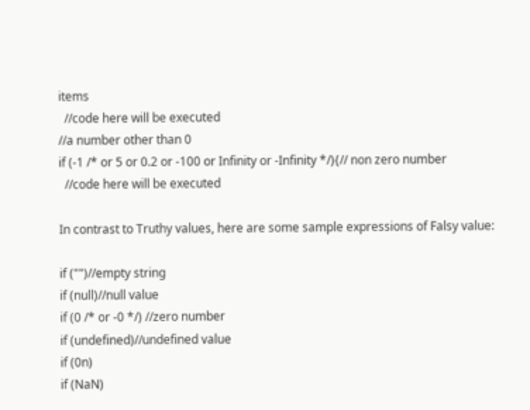items
  //code here will be executed
//a number other than 0
if (-1 /* or 5 or 0.2 or -100 or Infinity or -Infinity */){// non zero number
  //code here will be executed

In contrast to Truthy values, here are some sample expressions of Falsy value:

if ("")//empty string
if (null)//null value
if (0 /* or -0 */) //zero number
if (undefined)//undefined value
if (0n)
if (NaN)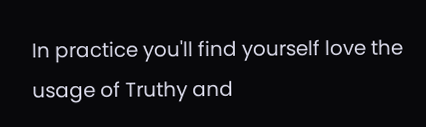In practice you'll find yourself love the usage of Truthy and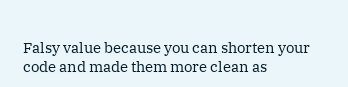Falsy value because you can shorten your code and made them more clean as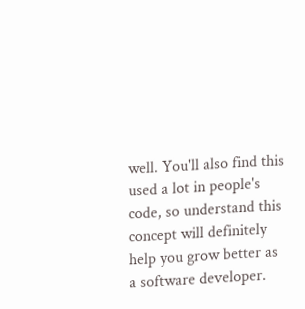well. You'll also find this used a lot in people's code, so understand this concept will definitely help you grow better as a software developer.